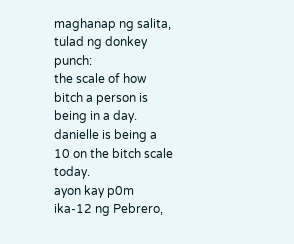maghanap ng salita, tulad ng donkey punch:
the scale of how bitch a person is being in a day.
danielle is being a 10 on the bitch scale today.
ayon kay p0m ika-12 ng Pebrero,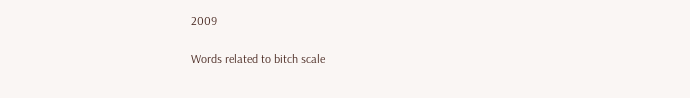2009

Words related to bitch scale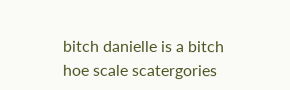bitch danielle is a bitch hoe scale scatergories